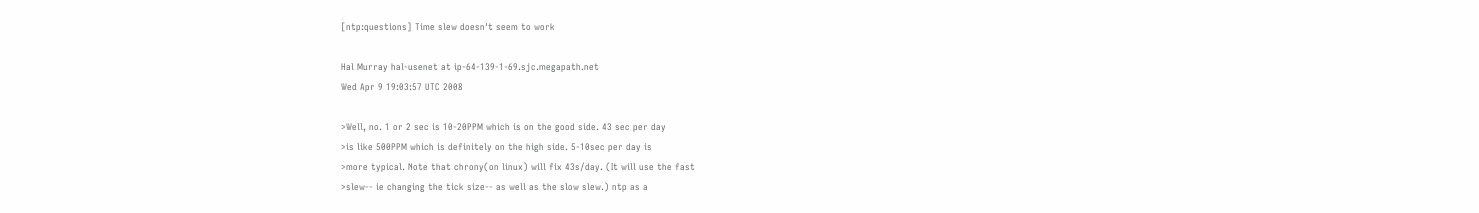[ntp:questions] Time slew doesn't seem to work

Hal Murray hal-usenet at ip-64-139-1-69.sjc.megapath.net
Wed Apr 9 19:03:57 UTC 2008

>Well, no. 1 or 2 sec is 10-20PPM which is on the good side. 43 sec per day
>is like 500PPM which is definitely on the high side. 5-10sec per day is
>more typical. Note that chrony(on linux) will fix 43s/day. (It will use the fast
>slew-- ie changing the tick size-- as well as the slow slew.) ntp as a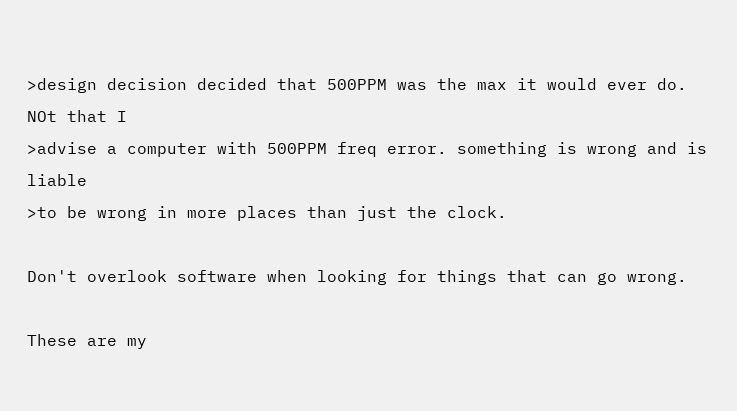>design decision decided that 500PPM was the max it would ever do.  NOt that I
>advise a computer with 500PPM freq error. something is wrong and is liable
>to be wrong in more places than just the clock.

Don't overlook software when looking for things that can go wrong.

These are my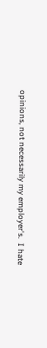opinions, not necessarily my employer's.  I hate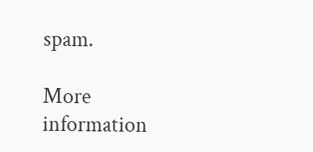spam.

More information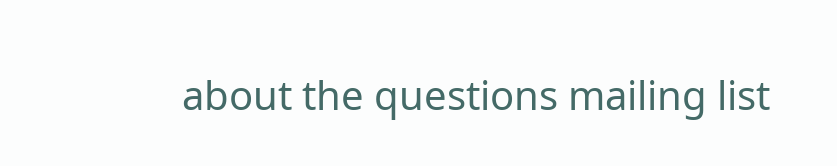about the questions mailing list